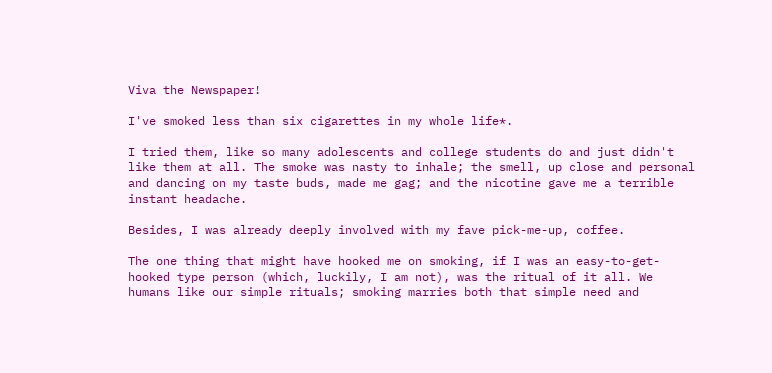Viva the Newspaper!

I've smoked less than six cigarettes in my whole life*.

I tried them, like so many adolescents and college students do and just didn't like them at all. The smoke was nasty to inhale; the smell, up close and personal and dancing on my taste buds, made me gag; and the nicotine gave me a terrible instant headache.

Besides, I was already deeply involved with my fave pick-me-up, coffee.

The one thing that might have hooked me on smoking, if I was an easy-to-get-hooked type person (which, luckily, I am not), was the ritual of it all. We humans like our simple rituals; smoking marries both that simple need and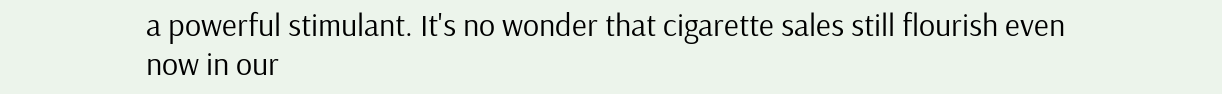a powerful stimulant. It's no wonder that cigarette sales still flourish even now in our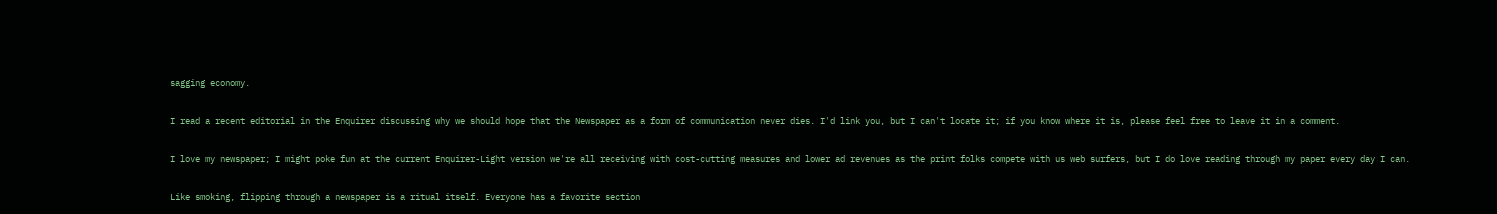sagging economy.

I read a recent editorial in the Enquirer discussing why we should hope that the Newspaper as a form of communication never dies. I'd link you, but I can't locate it; if you know where it is, please feel free to leave it in a comment.

I love my newspaper; I might poke fun at the current Enquirer-Light version we're all receiving with cost-cutting measures and lower ad revenues as the print folks compete with us web surfers, but I do love reading through my paper every day I can.

Like smoking, flipping through a newspaper is a ritual itself. Everyone has a favorite section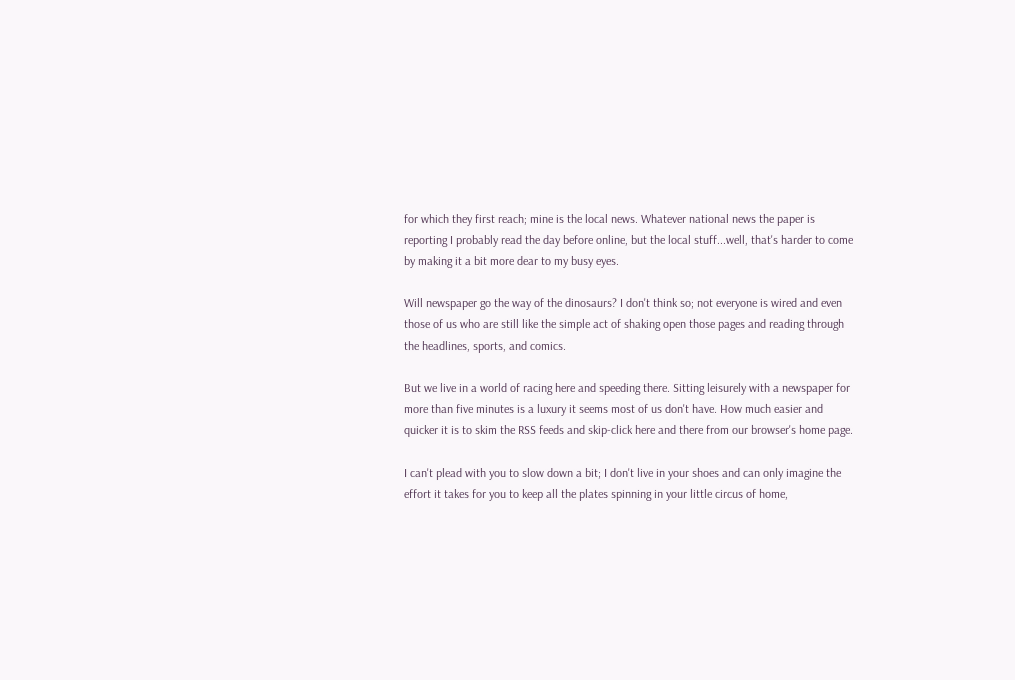for which they first reach; mine is the local news. Whatever national news the paper is reporting I probably read the day before online, but the local stuff...well, that's harder to come by making it a bit more dear to my busy eyes.

Will newspaper go the way of the dinosaurs? I don't think so; not everyone is wired and even those of us who are still like the simple act of shaking open those pages and reading through the headlines, sports, and comics.

But we live in a world of racing here and speeding there. Sitting leisurely with a newspaper for more than five minutes is a luxury it seems most of us don't have. How much easier and quicker it is to skim the RSS feeds and skip-click here and there from our browser's home page.

I can't plead with you to slow down a bit; I don't live in your shoes and can only imagine the effort it takes for you to keep all the plates spinning in your little circus of home,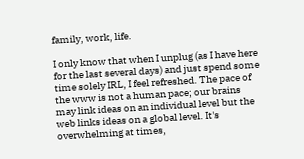family, work, life.

I only know that when I unplug (as I have here for the last several days) and just spend some time solely IRL, I feel refreshed. The pace of the www is not a human pace; our brains may link ideas on an individual level but the web links ideas on a global level. It's overwhelming at times,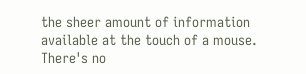the sheer amount of information available at the touch of a mouse. There's no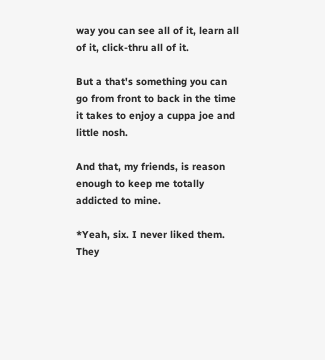way you can see all of it, learn all of it, click-thru all of it.

But a that's something you can go from front to back in the time it takes to enjoy a cuppa joe and little nosh.

And that, my friends, is reason enough to keep me totally addicted to mine.

*Yeah, six. I never liked them. They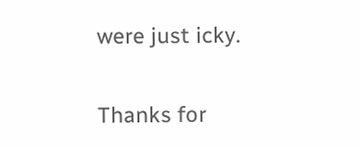were just icky.

Thanks for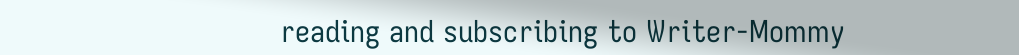reading and subscribing to Writer-Mommy